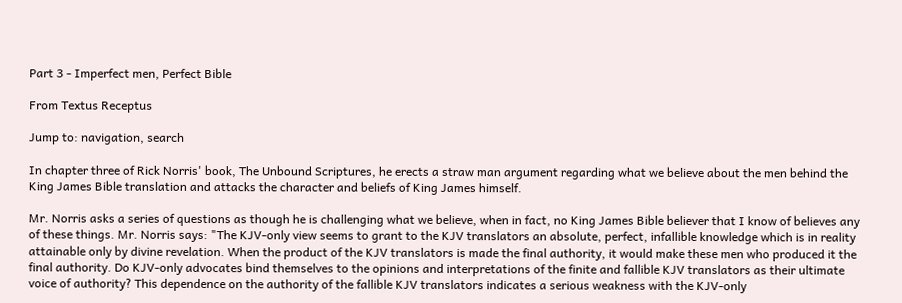Part 3 - Imperfect men, Perfect Bible

From Textus Receptus

Jump to: navigation, search

In chapter three of Rick Norris' book, The Unbound Scriptures, he erects a straw man argument regarding what we believe about the men behind the King James Bible translation and attacks the character and beliefs of King James himself.

Mr. Norris asks a series of questions as though he is challenging what we believe, when in fact, no King James Bible believer that I know of believes any of these things. Mr. Norris says: "The KJV-only view seems to grant to the KJV translators an absolute, perfect, infallible knowledge which is in reality attainable only by divine revelation. When the product of the KJV translators is made the final authority, it would make these men who produced it the final authority. Do KJV-only advocates bind themselves to the opinions and interpretations of the finite and fallible KJV translators as their ultimate voice of authority? This dependence on the authority of the fallible KJV translators indicates a serious weakness with the KJV-only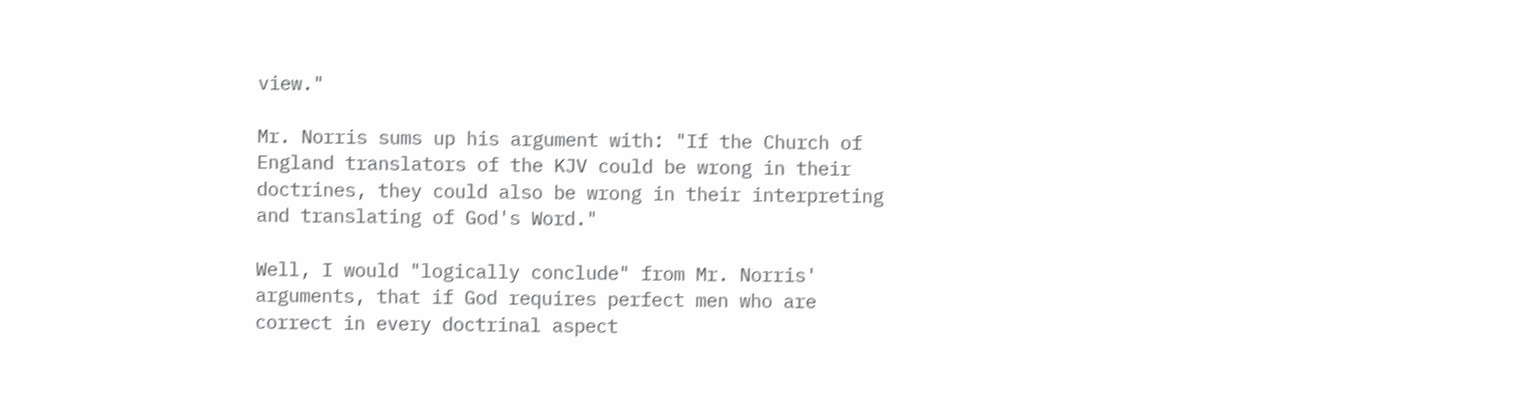view."

Mr. Norris sums up his argument with: "If the Church of England translators of the KJV could be wrong in their doctrines, they could also be wrong in their interpreting and translating of God's Word."

Well, I would "logically conclude" from Mr. Norris' arguments, that if God requires perfect men who are correct in every doctrinal aspect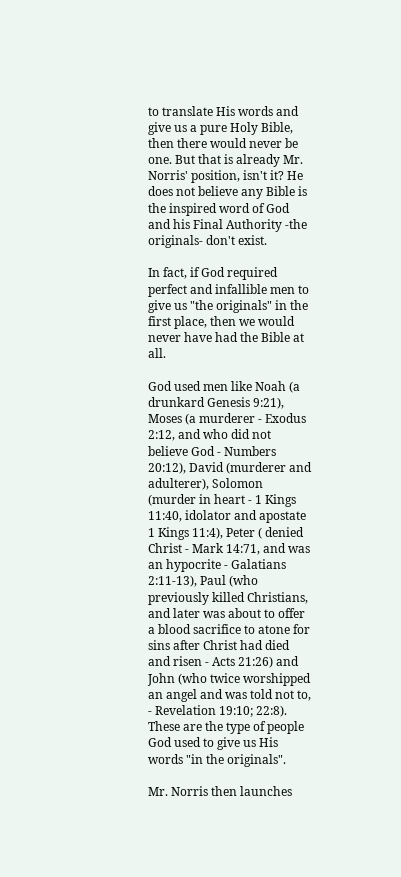to translate His words and give us a pure Holy Bible, then there would never be one. But that is already Mr. Norris' position, isn't it? He does not believe any Bible is the inspired word of God and his Final Authority -the originals- don't exist.

In fact, if God required perfect and infallible men to give us "the originals" in the first place, then we would never have had the Bible at all.

God used men like Noah (a drunkard Genesis 9:21), Moses (a murderer - Exodus 2:12, and who did not believe God - Numbers 20:12), David (murderer and adulterer), Solomon (murder in heart - 1 Kings 11:40, idolator and apostate 1 Kings 11:4), Peter ( denied Christ - Mark 14:71, and was an hypocrite - Galatians 2:11-13), Paul (who previously killed Christians, and later was about to offer a blood sacrifice to atone for sins after Christ had died and risen - Acts 21:26) and John (who twice worshipped an angel and was told not to, - Revelation 19:10; 22:8). These are the type of people God used to give us His words "in the originals".

Mr. Norris then launches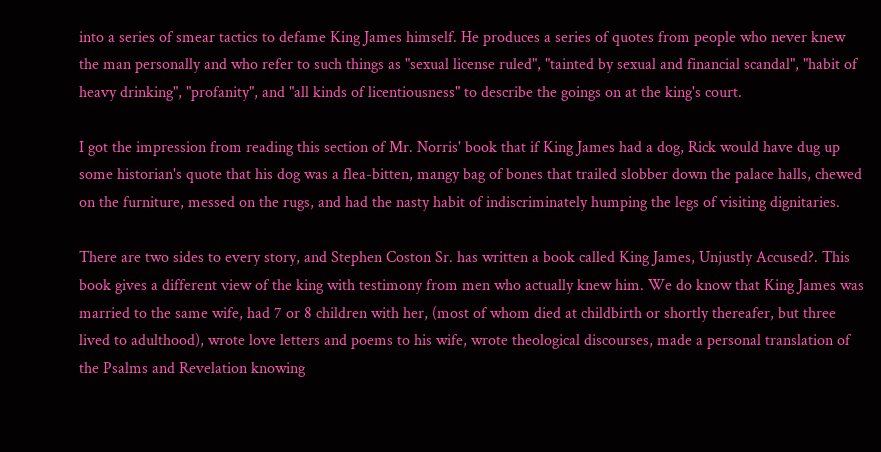into a series of smear tactics to defame King James himself. He produces a series of quotes from people who never knew the man personally and who refer to such things as "sexual license ruled", "tainted by sexual and financial scandal", "habit of heavy drinking", "profanity", and "all kinds of licentiousness" to describe the goings on at the king's court.

I got the impression from reading this section of Mr. Norris' book that if King James had a dog, Rick would have dug up some historian's quote that his dog was a flea-bitten, mangy bag of bones that trailed slobber down the palace halls, chewed on the furniture, messed on the rugs, and had the nasty habit of indiscriminately humping the legs of visiting dignitaries.

There are two sides to every story, and Stephen Coston Sr. has written a book called King James, Unjustly Accused?. This book gives a different view of the king with testimony from men who actually knew him. We do know that King James was married to the same wife, had 7 or 8 children with her, (most of whom died at childbirth or shortly thereafer, but three lived to adulthood), wrote love letters and poems to his wife, wrote theological discourses, made a personal translation of the Psalms and Revelation knowing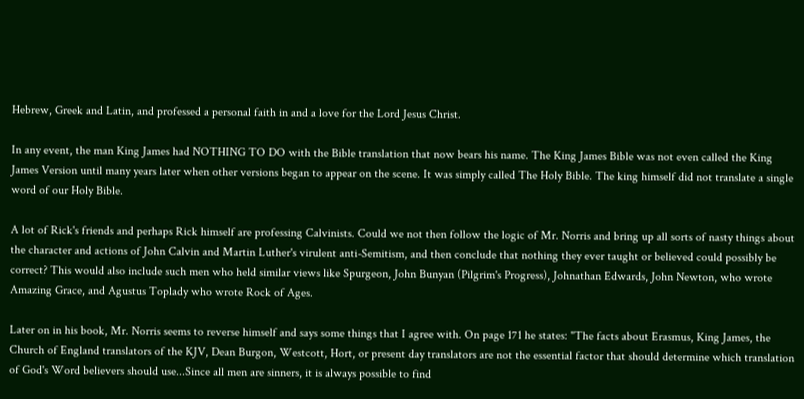Hebrew, Greek and Latin, and professed a personal faith in and a love for the Lord Jesus Christ.

In any event, the man King James had NOTHING TO DO with the Bible translation that now bears his name. The King James Bible was not even called the King James Version until many years later when other versions began to appear on the scene. It was simply called The Holy Bible. The king himself did not translate a single word of our Holy Bible.

A lot of Rick's friends and perhaps Rick himself are professing Calvinists. Could we not then follow the logic of Mr. Norris and bring up all sorts of nasty things about the character and actions of John Calvin and Martin Luther's virulent anti-Semitism, and then conclude that nothing they ever taught or believed could possibly be correct? This would also include such men who held similar views like Spurgeon, John Bunyan (Pilgrim's Progress), Johnathan Edwards, John Newton, who wrote Amazing Grace, and Agustus Toplady who wrote Rock of Ages.

Later on in his book, Mr. Norris seems to reverse himself and says some things that I agree with. On page 171 he states: "The facts about Erasmus, King James, the Church of England translators of the KJV, Dean Burgon, Westcott, Hort, or present day translators are not the essential factor that should determine which translation of God's Word believers should use...Since all men are sinners, it is always possible to find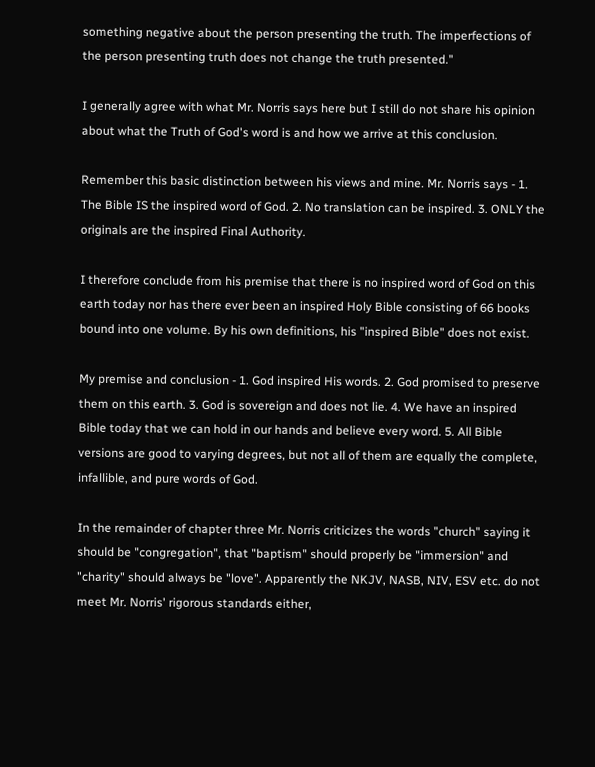something negative about the person presenting the truth. The imperfections of the person presenting truth does not change the truth presented."

I generally agree with what Mr. Norris says here but I still do not share his opinion about what the Truth of God's word is and how we arrive at this conclusion.

Remember this basic distinction between his views and mine. Mr. Norris says - 1. The Bible IS the inspired word of God. 2. No translation can be inspired. 3. ONLY the originals are the inspired Final Authority.

I therefore conclude from his premise that there is no inspired word of God on this earth today nor has there ever been an inspired Holy Bible consisting of 66 books bound into one volume. By his own definitions, his "inspired Bible" does not exist.

My premise and conclusion - 1. God inspired His words. 2. God promised to preserve them on this earth. 3. God is sovereign and does not lie. 4. We have an inspired Bible today that we can hold in our hands and believe every word. 5. All Bible versions are good to varying degrees, but not all of them are equally the complete, infallible, and pure words of God.

In the remainder of chapter three Mr. Norris criticizes the words "church" saying it should be "congregation", that "baptism" should properly be "immersion" and "charity" should always be "love". Apparently the NKJV, NASB, NIV, ESV etc. do not meet Mr. Norris' rigorous standards either,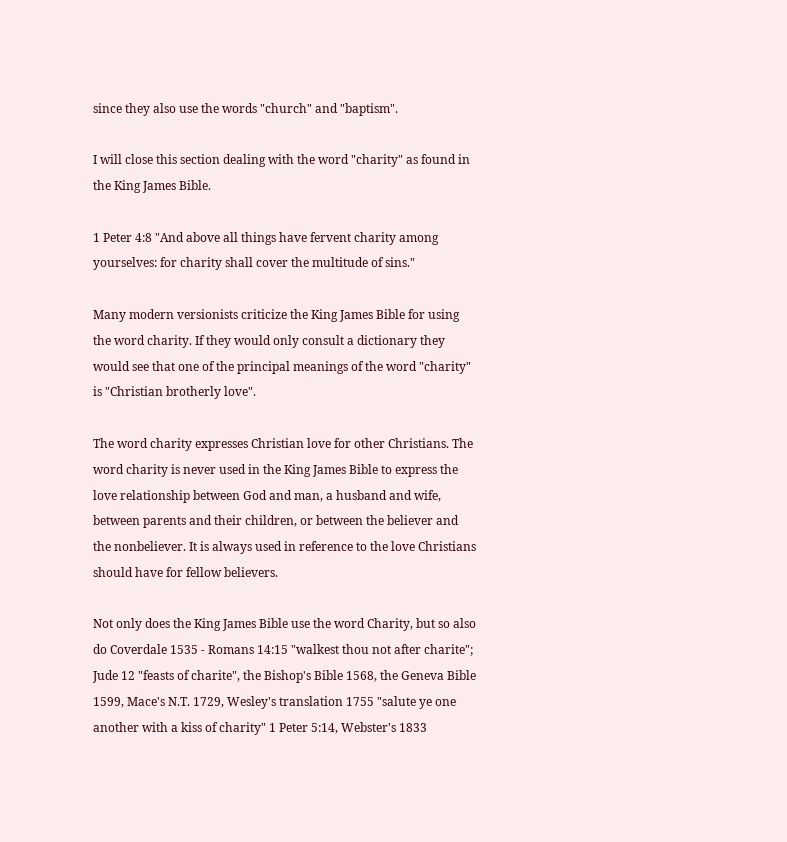since they also use the words "church" and "baptism".

I will close this section dealing with the word "charity" as found in the King James Bible.

1 Peter 4:8 "And above all things have fervent charity among yourselves: for charity shall cover the multitude of sins."

Many modern versionists criticize the King James Bible for using the word charity. If they would only consult a dictionary they would see that one of the principal meanings of the word "charity" is "Christian brotherly love".

The word charity expresses Christian love for other Christians. The word charity is never used in the King James Bible to express the love relationship between God and man, a husband and wife, between parents and their children, or between the believer and the nonbeliever. It is always used in reference to the love Christians should have for fellow believers.

Not only does the King James Bible use the word Charity, but so also do Coverdale 1535 - Romans 14:15 "walkest thou not after charite"; Jude 12 "feasts of charite", the Bishop's Bible 1568, the Geneva Bible 1599, Mace's N.T. 1729, Wesley's translation 1755 "salute ye one another with a kiss of charity" 1 Peter 5:14, Webster's 1833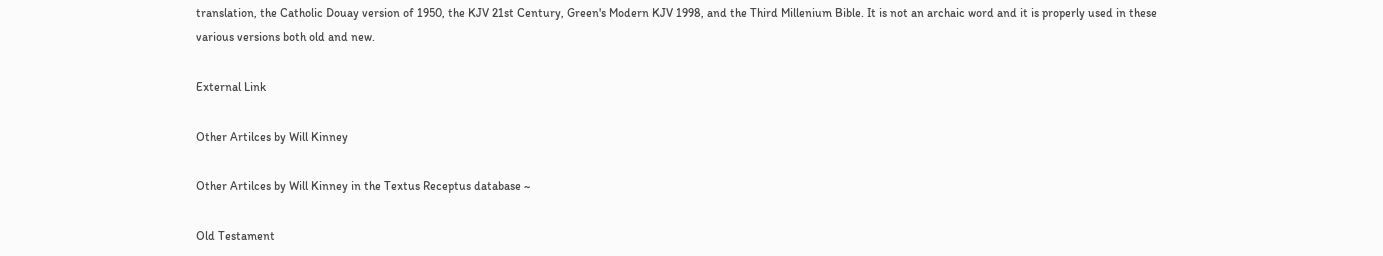translation, the Catholic Douay version of 1950, the KJV 21st Century, Green's Modern KJV 1998, and the Third Millenium Bible. It is not an archaic word and it is properly used in these various versions both old and new.

External Link

Other Artilces by Will Kinney

Other Artilces by Will Kinney in the Textus Receptus database ~

Old Testament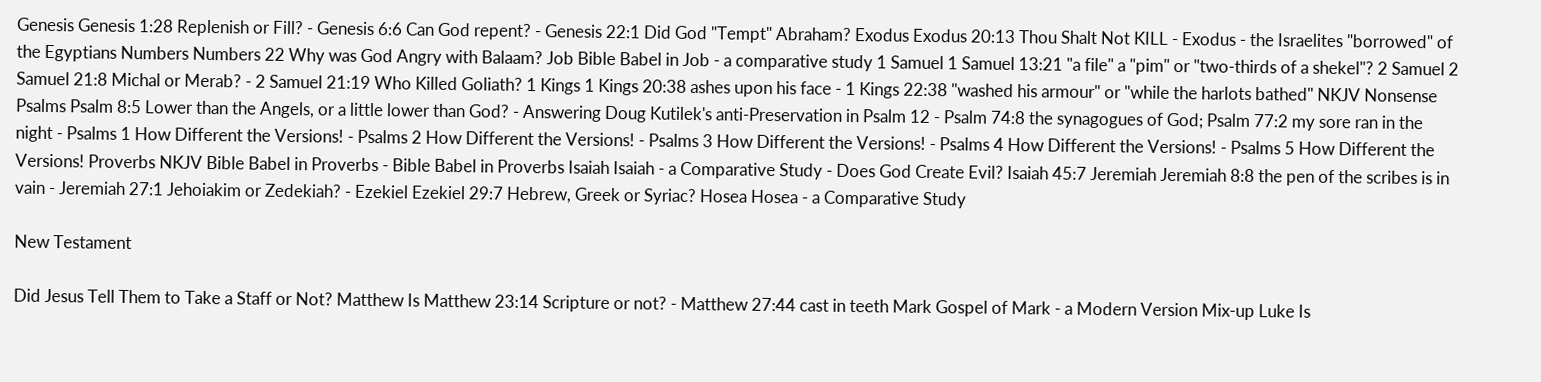Genesis Genesis 1:28 Replenish or Fill? - Genesis 6:6 Can God repent? - Genesis 22:1 Did God "Tempt" Abraham? Exodus Exodus 20:13 Thou Shalt Not KILL - Exodus - the Israelites "borrowed" of the Egyptians Numbers Numbers 22 Why was God Angry with Balaam? Job Bible Babel in Job - a comparative study 1 Samuel 1 Samuel 13:21 "a file" a "pim" or "two-thirds of a shekel"? 2 Samuel 2 Samuel 21:8 Michal or Merab? - 2 Samuel 21:19 Who Killed Goliath? 1 Kings 1 Kings 20:38 ashes upon his face - 1 Kings 22:38 "washed his armour" or "while the harlots bathed" NKJV Nonsense Psalms Psalm 8:5 Lower than the Angels, or a little lower than God? - Answering Doug Kutilek's anti-Preservation in Psalm 12 - Psalm 74:8 the synagogues of God; Psalm 77:2 my sore ran in the night - Psalms 1 How Different the Versions! - Psalms 2 How Different the Versions! - Psalms 3 How Different the Versions! - Psalms 4 How Different the Versions! - Psalms 5 How Different the Versions! Proverbs NKJV Bible Babel in Proverbs - Bible Babel in Proverbs Isaiah Isaiah - a Comparative Study - Does God Create Evil? Isaiah 45:7 Jeremiah Jeremiah 8:8 the pen of the scribes is in vain - Jeremiah 27:1 Jehoiakim or Zedekiah? - Ezekiel Ezekiel 29:7 Hebrew, Greek or Syriac? Hosea Hosea - a Comparative Study

New Testament

Did Jesus Tell Them to Take a Staff or Not? Matthew Is Matthew 23:14 Scripture or not? - Matthew 27:44 cast in teeth Mark Gospel of Mark - a Modern Version Mix-up Luke Is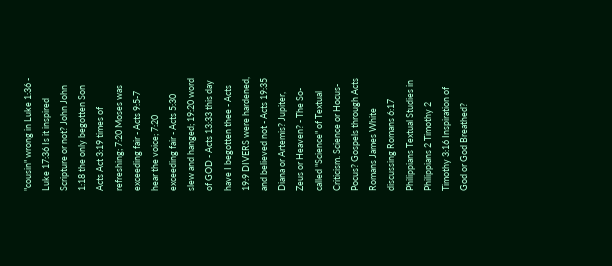"cousin" wrong in Luke 1:36 - Luke 17:36 Is it inspired Scripture or not? John John 1:18 the only begotten Son Acts Act 3:19 times of refreshing; 7:20 Moses was exceeding fair - Acts 9:5-7 hear the voice; 7:20 exceeding fair - Acts 5:30 slew and hanged; 19:20 word of GOD - Acts 13:33 this day have I begotten thee - Acts 19:9 DIVERS were hardened, and believed not - Acts 19:35 Diana or Artemis? Jupiter, Zeus or Heaven? - The So-called "Science" of Textual Criticism. Science or Hocus-Pocus? Gospels through Acts Romans James White discussing Romans 6:17 Philippians Textual Studies in Philippians 2 Timothy 2 Timothy 3:16 Inspiration of God or God Breathed?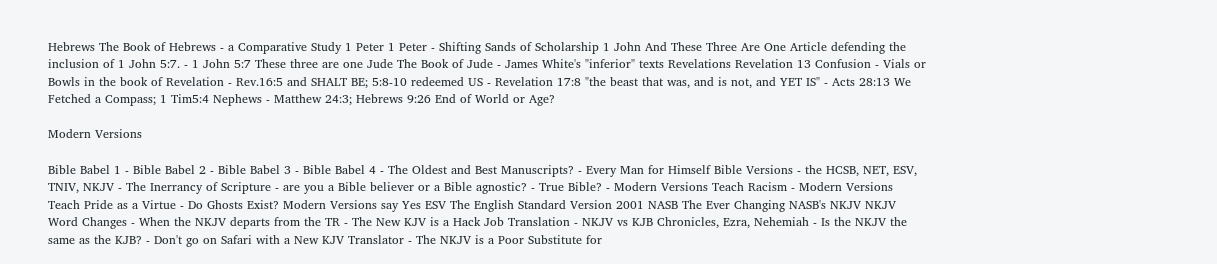Hebrews The Book of Hebrews - a Comparative Study 1 Peter 1 Peter - Shifting Sands of Scholarship 1 John And These Three Are One Article defending the inclusion of 1 John 5:7. - 1 John 5:7 These three are one Jude The Book of Jude - James White's "inferior" texts Revelations Revelation 13 Confusion - Vials or Bowls in the book of Revelation - Rev.16:5 and SHALT BE; 5:8-10 redeemed US - Revelation 17:8 "the beast that was, and is not, and YET IS" - Acts 28:13 We Fetched a Compass; 1 Tim5:4 Nephews - Matthew 24:3; Hebrews 9:26 End of World or Age?

Modern Versions

Bible Babel 1 - Bible Babel 2 - Bible Babel 3 - Bible Babel 4 - The Oldest and Best Manuscripts? - Every Man for Himself Bible Versions - the HCSB, NET, ESV, TNIV, NKJV - The Inerrancy of Scripture - are you a Bible believer or a Bible agnostic? - True Bible? - Modern Versions Teach Racism - Modern Versions Teach Pride as a Virtue - Do Ghosts Exist? Modern Versions say Yes ESV The English Standard Version 2001 NASB The Ever Changing NASB's NKJV NKJV Word Changes - When the NKJV departs from the TR - The New KJV is a Hack Job Translation - NKJV vs KJB Chronicles, Ezra, Nehemiah - Is the NKJV the same as the KJB? - Don't go on Safari with a New KJV Translator - The NKJV is a Poor Substitute for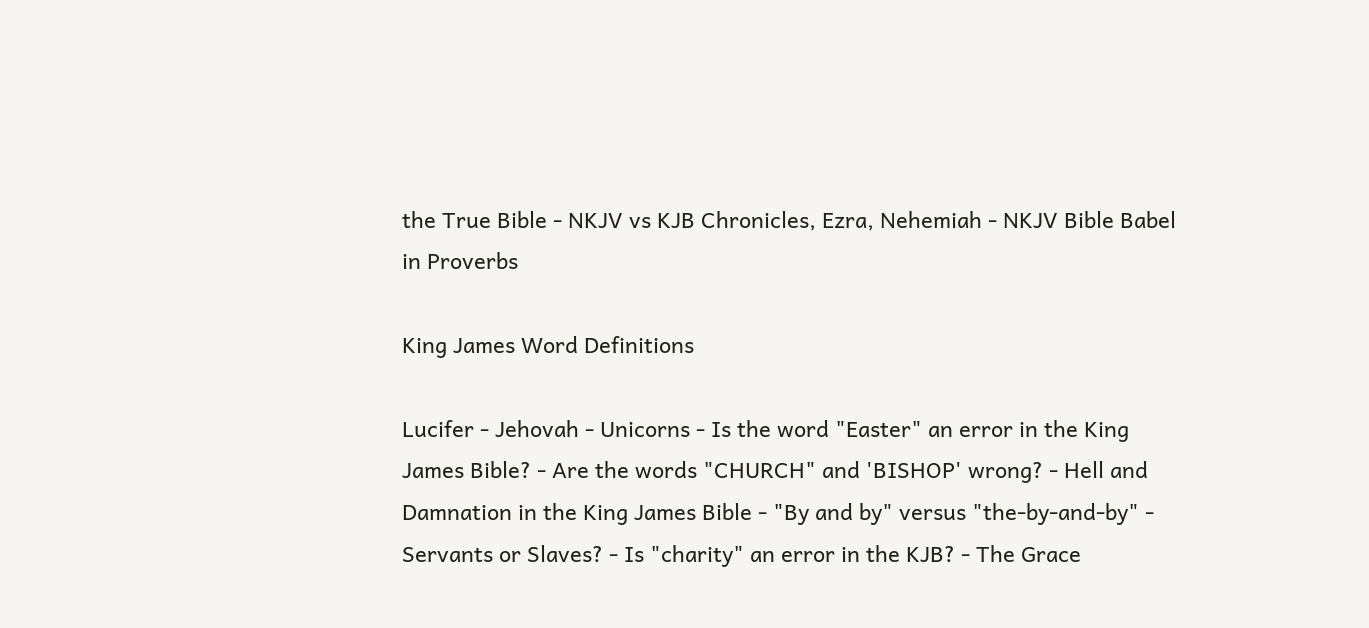the True Bible - NKJV vs KJB Chronicles, Ezra, Nehemiah - NKJV Bible Babel in Proverbs

King James Word Definitions

Lucifer - Jehovah - Unicorns - Is the word "Easter" an error in the King James Bible? - Are the words "CHURCH" and 'BISHOP' wrong? - Hell and Damnation in the King James Bible - "By and by" versus "the-by-and-by" - Servants or Slaves? - Is "charity" an error in the KJB? - The Grace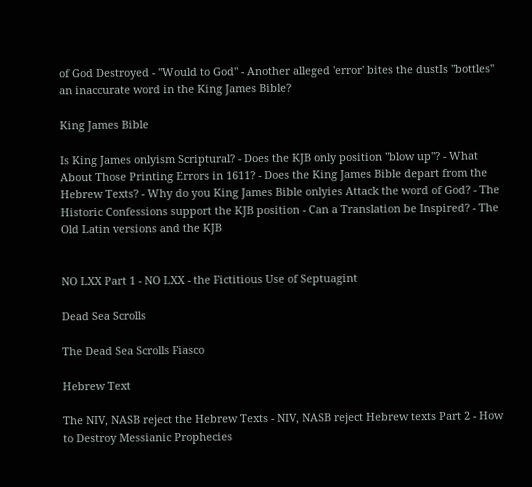of God Destroyed - "Would to God" - Another alleged 'error' bites the dustIs "bottles" an inaccurate word in the King James Bible?

King James Bible

Is King James onlyism Scriptural? - Does the KJB only position "blow up"? - What About Those Printing Errors in 1611? - Does the King James Bible depart from the Hebrew Texts? - Why do you King James Bible onlyies Attack the word of God? - The Historic Confessions support the KJB position - Can a Translation be Inspired? - The Old Latin versions and the KJB


NO LXX Part 1 - NO LXX - the Fictitious Use of Septuagint

Dead Sea Scrolls

The Dead Sea Scrolls Fiasco

Hebrew Text

The NIV, NASB reject the Hebrew Texts - NIV, NASB reject Hebrew texts Part 2 - How to Destroy Messianic Prophecies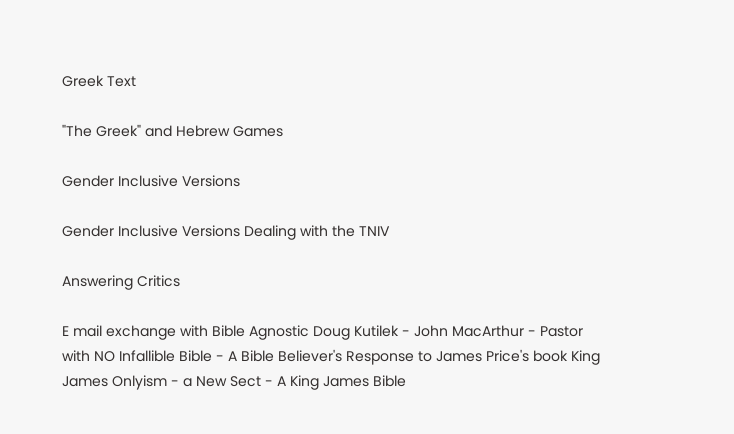Greek Text

"The Greek" and Hebrew Games

Gender Inclusive Versions

Gender Inclusive Versions Dealing with the TNIV

Answering Critics

E mail exchange with Bible Agnostic Doug Kutilek - John MacArthur - Pastor with NO Infallible Bible - A Bible Believer's Response to James Price's book King James Onlyism - a New Sect - A King James Bible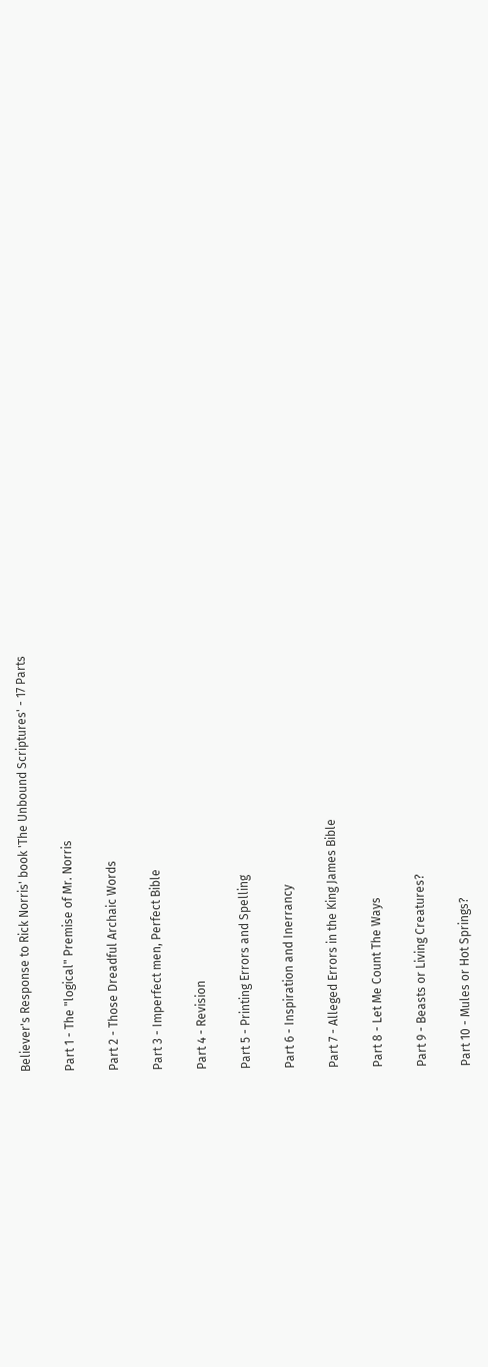Believer's Response to Rick Norris' book 'The Unbound Scriptures' - 17 Parts

Part 1 - The "logical" Premise of Mr. Norris

Part 2 - Those Dreadful Archaic Words

Part 3 - Imperfect men, Perfect Bible

Part 4 - Revision

Part 5 - Printing Errors and Spelling

Part 6 - Inspiration and Inerrancy

Part 7 - Alleged Errors in the King James Bible

Part 8 - Let Me Count The Ways

Part 9 - Beasts or Living Creatures?

Part 10 - Mules or Hot Springs?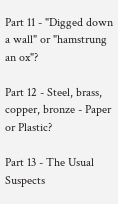Part 11 - "Digged down a wall" or "hamstrung an ox"?

Part 12 - Steel, brass, copper, bronze - Paper or Plastic?

Part 13 - The Usual Suspects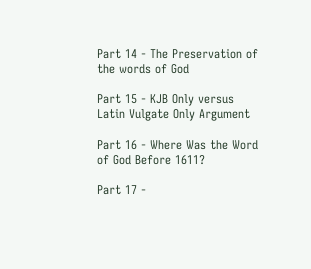Part 14 - The Preservation of the words of God

Part 15 - KJB Only versus Latin Vulgate Only Argument

Part 16 - Where Was the Word of God Before 1611?

Part 17 -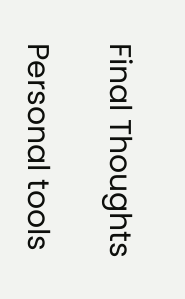Final Thoughts

Personal tools